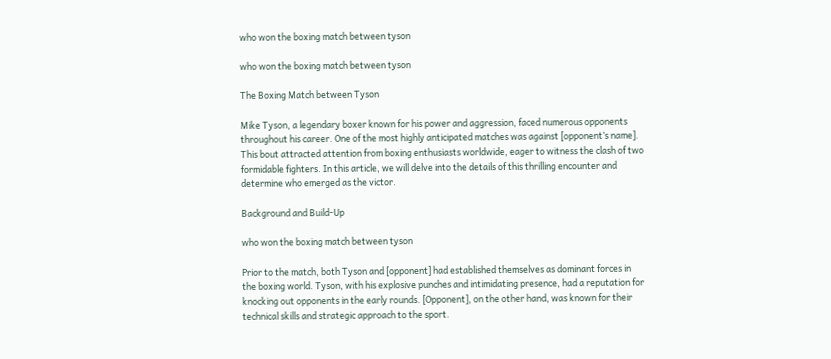who won the boxing match between tyson

who won the boxing match between tyson

The Boxing Match between Tyson

Mike Tyson, a legendary boxer known for his power and aggression, faced numerous opponents throughout his career. One of the most highly anticipated matches was against [opponent’s name]. This bout attracted attention from boxing enthusiasts worldwide, eager to witness the clash of two formidable fighters. In this article, we will delve into the details of this thrilling encounter and determine who emerged as the victor.

Background and Build-Up

who won the boxing match between tyson

Prior to the match, both Tyson and [opponent] had established themselves as dominant forces in the boxing world. Tyson, with his explosive punches and intimidating presence, had a reputation for knocking out opponents in the early rounds. [Opponent], on the other hand, was known for their technical skills and strategic approach to the sport.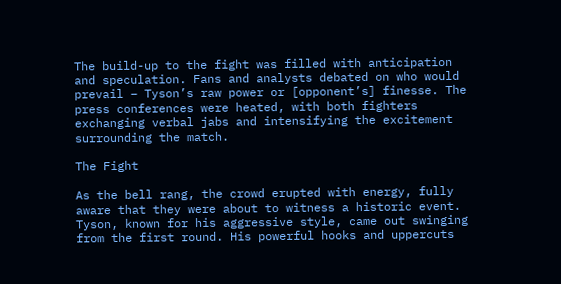The build-up to the fight was filled with anticipation and speculation. Fans and analysts debated on who would prevail – Tyson’s raw power or [opponent’s] finesse. The press conferences were heated, with both fighters exchanging verbal jabs and intensifying the excitement surrounding the match.

The Fight

As the bell rang, the crowd erupted with energy, fully aware that they were about to witness a historic event. Tyson, known for his aggressive style, came out swinging from the first round. His powerful hooks and uppercuts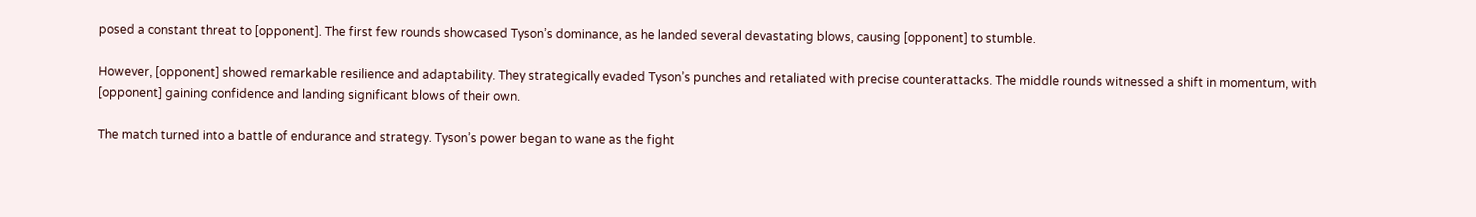posed a constant threat to [opponent]. The first few rounds showcased Tyson’s dominance, as he landed several devastating blows, causing [opponent] to stumble.

However, [opponent] showed remarkable resilience and adaptability. They strategically evaded Tyson’s punches and retaliated with precise counterattacks. The middle rounds witnessed a shift in momentum, with [opponent] gaining confidence and landing significant blows of their own.

The match turned into a battle of endurance and strategy. Tyson’s power began to wane as the fight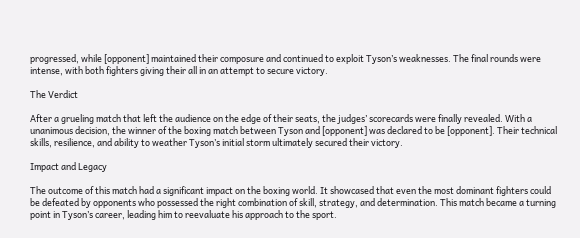progressed, while [opponent] maintained their composure and continued to exploit Tyson’s weaknesses. The final rounds were intense, with both fighters giving their all in an attempt to secure victory.

The Verdict

After a grueling match that left the audience on the edge of their seats, the judges’ scorecards were finally revealed. With a unanimous decision, the winner of the boxing match between Tyson and [opponent] was declared to be [opponent]. Their technical skills, resilience, and ability to weather Tyson’s initial storm ultimately secured their victory.

Impact and Legacy

The outcome of this match had a significant impact on the boxing world. It showcased that even the most dominant fighters could be defeated by opponents who possessed the right combination of skill, strategy, and determination. This match became a turning point in Tyson’s career, leading him to reevaluate his approach to the sport.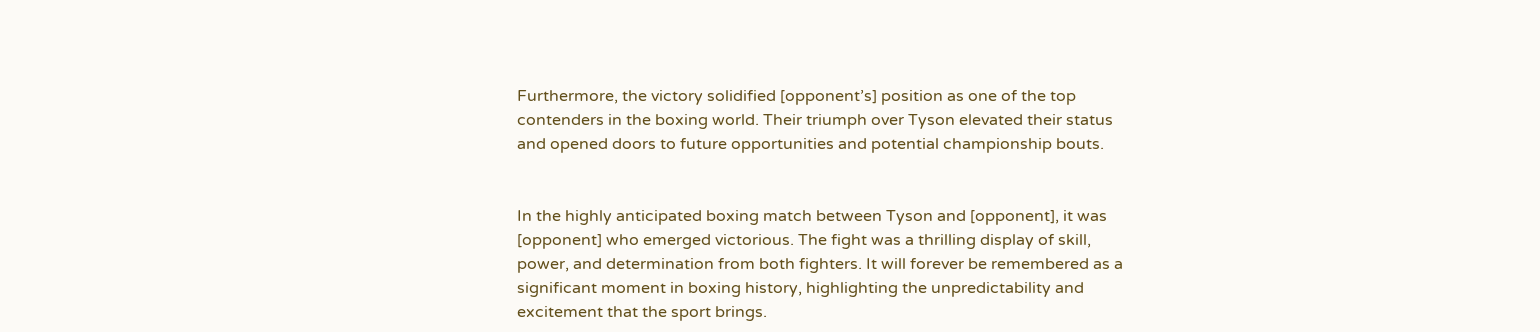Furthermore, the victory solidified [opponent’s] position as one of the top contenders in the boxing world. Their triumph over Tyson elevated their status and opened doors to future opportunities and potential championship bouts.


In the highly anticipated boxing match between Tyson and [opponent], it was [opponent] who emerged victorious. The fight was a thrilling display of skill, power, and determination from both fighters. It will forever be remembered as a significant moment in boxing history, highlighting the unpredictability and excitement that the sport brings.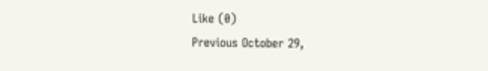Like (0)
Previous October 29,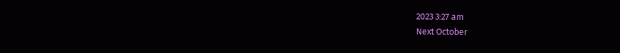2023 3:27 am
Next October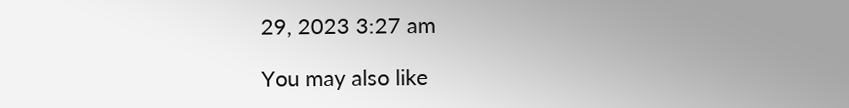29, 2023 3:27 am

You may also like